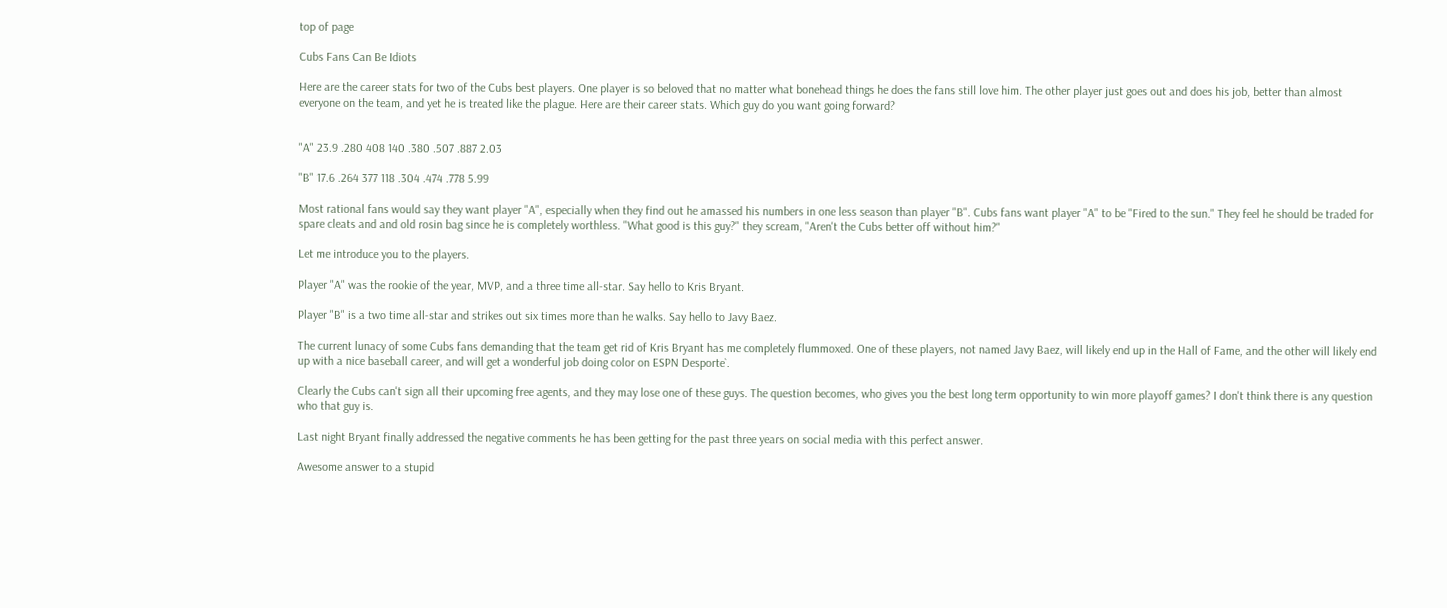top of page

Cubs Fans Can Be Idiots

Here are the career stats for two of the Cubs best players. One player is so beloved that no matter what bonehead things he does the fans still love him. The other player just goes out and does his job, better than almost everyone on the team, and yet he is treated like the plague. Here are their career stats. Which guy do you want going forward?


"A" 23.9 .280 408 140 .380 .507 .887 2.03

"B" 17.6 .264 377 118 .304 .474 .778 5.99

Most rational fans would say they want player "A", especially when they find out he amassed his numbers in one less season than player "B". Cubs fans want player "A" to be "Fired to the sun." They feel he should be traded for spare cleats and and old rosin bag since he is completely worthless. "What good is this guy?" they scream, "Aren't the Cubs better off without him?"

Let me introduce you to the players.

Player "A" was the rookie of the year, MVP, and a three time all-star. Say hello to Kris Bryant.

Player "B" is a two time all-star and strikes out six times more than he walks. Say hello to Javy Baez.

The current lunacy of some Cubs fans demanding that the team get rid of Kris Bryant has me completely flummoxed. One of these players, not named Javy Baez, will likely end up in the Hall of Fame, and the other will likely end up with a nice baseball career, and will get a wonderful job doing color on ESPN Desporte`.

Clearly the Cubs can't sign all their upcoming free agents, and they may lose one of these guys. The question becomes, who gives you the best long term opportunity to win more playoff games? I don't think there is any question who that guy is.

Last night Bryant finally addressed the negative comments he has been getting for the past three years on social media with this perfect answer.

Awesome answer to a stupid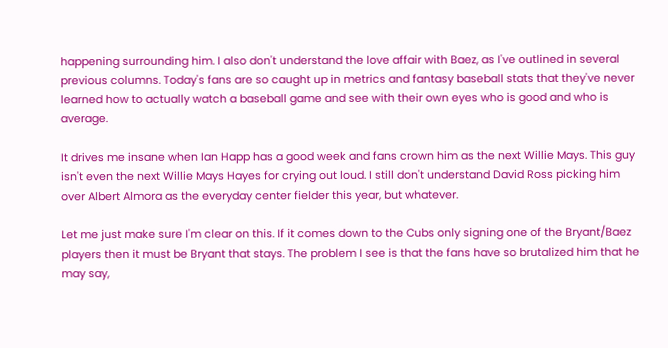happening surrounding him. I also don't understand the love affair with Baez, as I've outlined in several previous columns. Today's fans are so caught up in metrics and fantasy baseball stats that they've never learned how to actually watch a baseball game and see with their own eyes who is good and who is average.

It drives me insane when Ian Happ has a good week and fans crown him as the next Willie Mays. This guy isn't even the next Willie Mays Hayes for crying out loud. I still don't understand David Ross picking him over Albert Almora as the everyday center fielder this year, but whatever.

Let me just make sure I'm clear on this. If it comes down to the Cubs only signing one of the Bryant/Baez players then it must be Bryant that stays. The problem I see is that the fans have so brutalized him that he may say,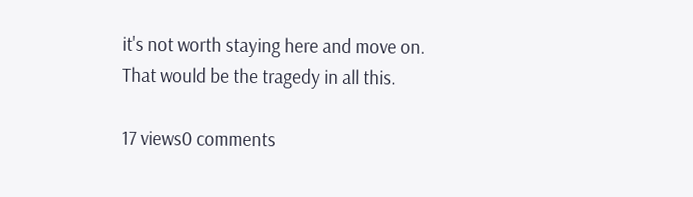it's not worth staying here and move on. That would be the tragedy in all this.

17 views0 comments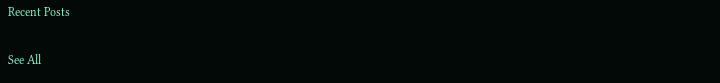Recent Posts

See All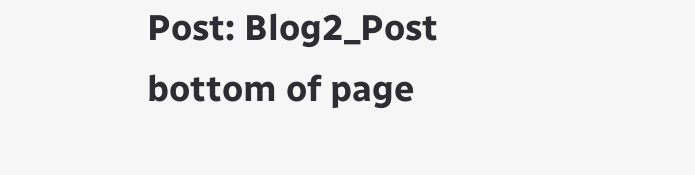Post: Blog2_Post
bottom of page